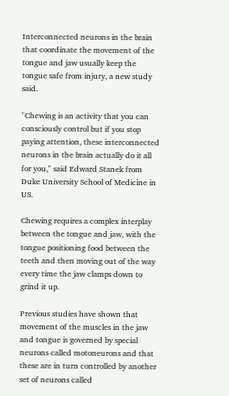Interconnected neurons in the brain that coordinate the movement of the tongue and jaw usually keep the tongue safe from injury, a new study said.

"Chewing is an activity that you can consciously control but if you stop paying attention, these interconnected neurons in the brain actually do it all for you," said Edward Stanek from Duke University School of Medicine in US.

Chewing requires a complex interplay between the tongue and jaw, with the tongue positioning food between the teeth and then moving out of the way every time the jaw clamps down to grind it up.

Previous studies have shown that movement of the muscles in the jaw and tongue is governed by special neurons called motoneurons and that these are in turn controlled by another set of neurons called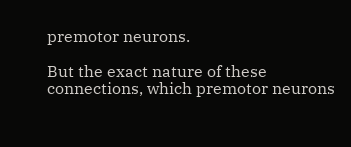premotor neurons.

But the exact nature of these connections, which premotor neurons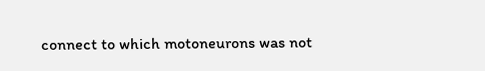connect to which motoneurons was not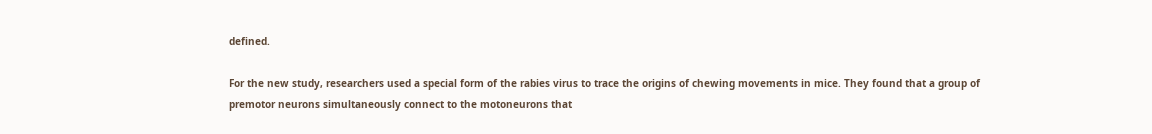defined.

For the new study, researchers used a special form of the rabies virus to trace the origins of chewing movements in mice. They found that a group of premotor neurons simultaneously connect to the motoneurons that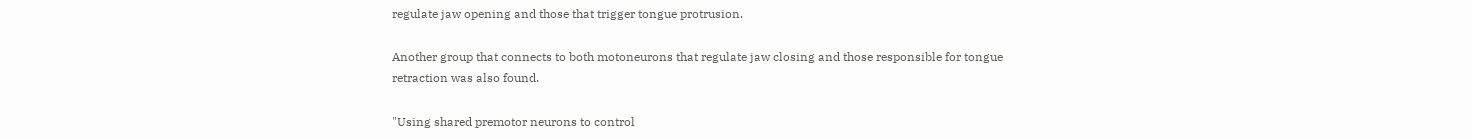regulate jaw opening and those that trigger tongue protrusion.

Another group that connects to both motoneurons that regulate jaw closing and those responsible for tongue retraction was also found.

"Using shared premotor neurons to control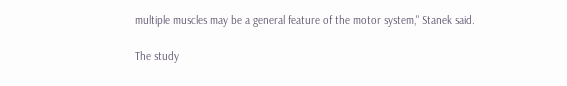multiple muscles may be a general feature of the motor system," Stanek said.

The study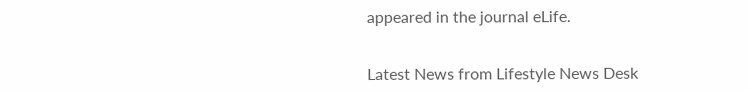appeared in the journal eLife.


Latest News from Lifestyle News Desk